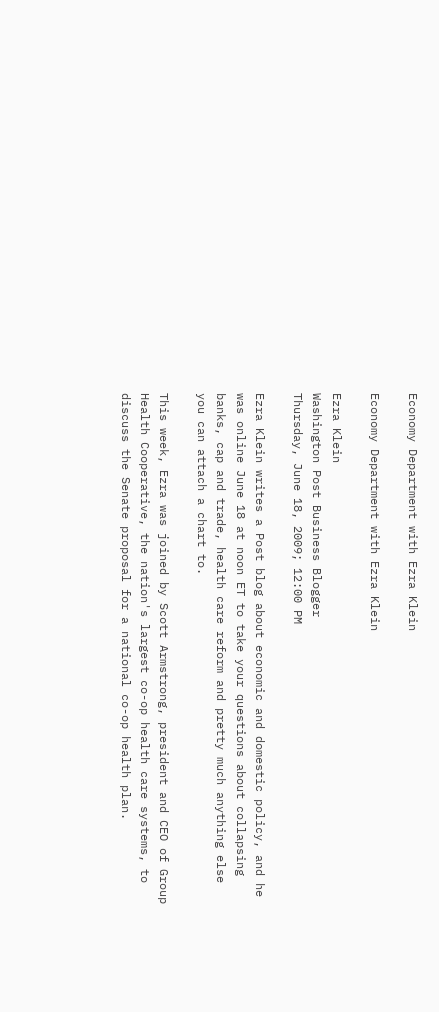Economy Department with Ezra Klein

Economy Department with Ezra Klein

Ezra Klein
Washington Post Business Blogger
Thursday, June 18, 2009; 12:00 PM

Ezra Klein writes a Post blog about economic and domestic policy, and he was online June 18 at noon ET to take your questions about collapsing banks, cap and trade, health care reform and pretty much anything else you can attach a chart to.

This week, Ezra was joined by Scott Armstrong, president and CEO of Group Health Cooperative, the nation's largest co-op health care systems, to discuss the Senate proposal for a national co-op health plan.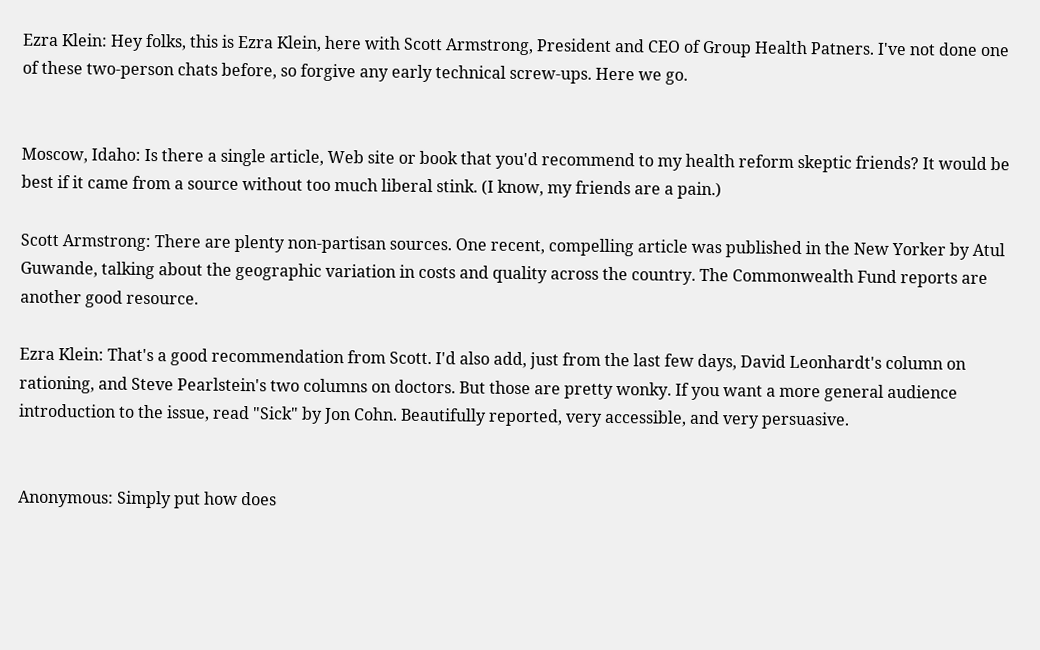Ezra Klein: Hey folks, this is Ezra Klein, here with Scott Armstrong, President and CEO of Group Health Patners. I've not done one of these two-person chats before, so forgive any early technical screw-ups. Here we go.


Moscow, Idaho: Is there a single article, Web site or book that you'd recommend to my health reform skeptic friends? It would be best if it came from a source without too much liberal stink. (I know, my friends are a pain.)

Scott Armstrong: There are plenty non-partisan sources. One recent, compelling article was published in the New Yorker by Atul Guwande, talking about the geographic variation in costs and quality across the country. The Commonwealth Fund reports are another good resource.

Ezra Klein: That's a good recommendation from Scott. I'd also add, just from the last few days, David Leonhardt's column on rationing, and Steve Pearlstein's two columns on doctors. But those are pretty wonky. If you want a more general audience introduction to the issue, read "Sick" by Jon Cohn. Beautifully reported, very accessible, and very persuasive.


Anonymous: Simply put how does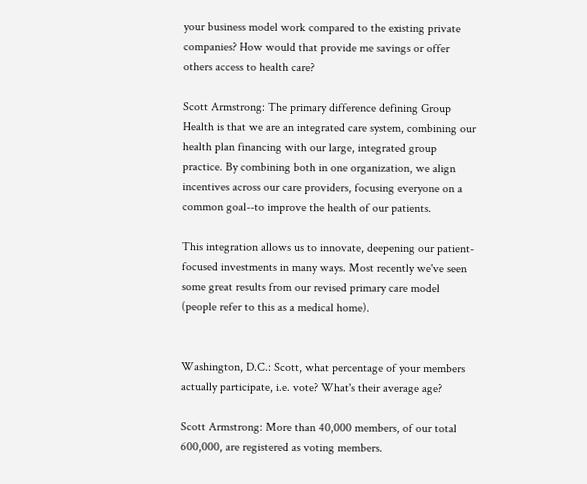your business model work compared to the existing private companies? How would that provide me savings or offer others access to health care?

Scott Armstrong: The primary difference defining Group Health is that we are an integrated care system, combining our health plan financing with our large, integrated group practice. By combining both in one organization, we align incentives across our care providers, focusing everyone on a common goal--to improve the health of our patients.

This integration allows us to innovate, deepening our patient-focused investments in many ways. Most recently we've seen some great results from our revised primary care model (people refer to this as a medical home).


Washington, D.C.: Scott, what percentage of your members actually participate, i.e. vote? What's their average age?

Scott Armstrong: More than 40,000 members, of our total 600,000, are registered as voting members.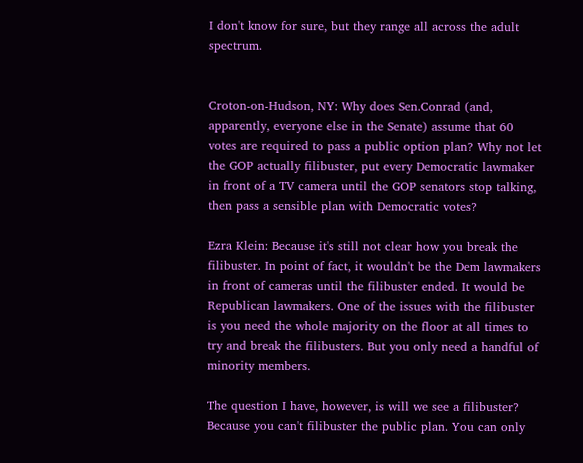I don't know for sure, but they range all across the adult spectrum.


Croton-on-Hudson, NY: Why does Sen.Conrad (and, apparently, everyone else in the Senate) assume that 60 votes are required to pass a public option plan? Why not let the GOP actually filibuster, put every Democratic lawmaker in front of a TV camera until the GOP senators stop talking, then pass a sensible plan with Democratic votes?

Ezra Klein: Because it's still not clear how you break the filibuster. In point of fact, it wouldn't be the Dem lawmakers in front of cameras until the filibuster ended. It would be Republican lawmakers. One of the issues with the filibuster is you need the whole majority on the floor at all times to try and break the filibusters. But you only need a handful of minority members.

The question I have, however, is will we see a filibuster? Because you can't filibuster the public plan. You can only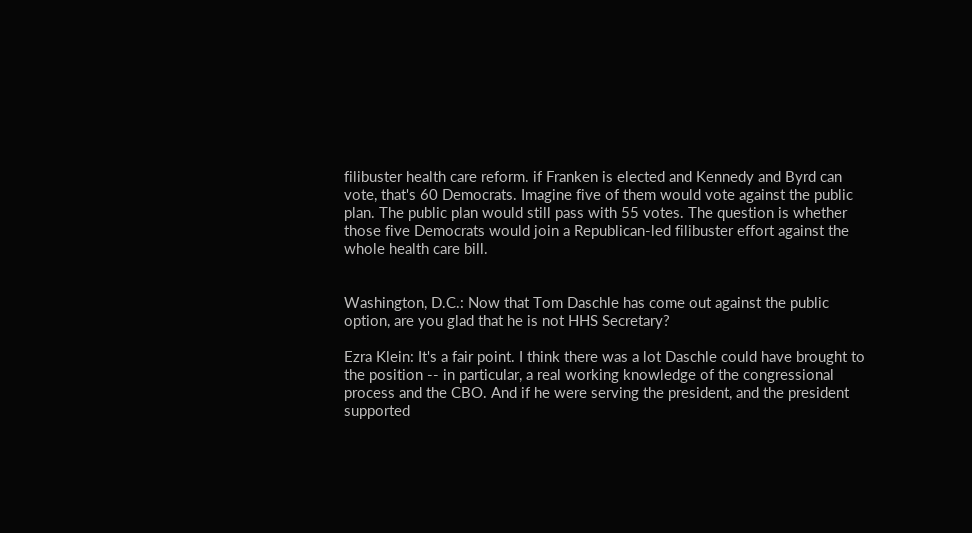filibuster health care reform. if Franken is elected and Kennedy and Byrd can vote, that's 60 Democrats. Imagine five of them would vote against the public plan. The public plan would still pass with 55 votes. The question is whether those five Democrats would join a Republican-led filibuster effort against the whole health care bill.


Washington, D.C.: Now that Tom Daschle has come out against the public option, are you glad that he is not HHS Secretary?

Ezra Klein: It's a fair point. I think there was a lot Daschle could have brought to the position -- in particular, a real working knowledge of the congressional process and the CBO. And if he were serving the president, and the president supported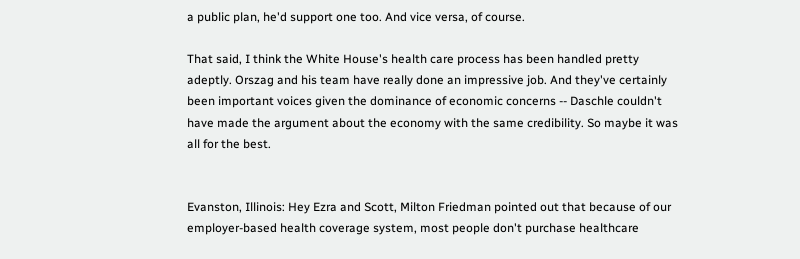a public plan, he'd support one too. And vice versa, of course.

That said, I think the White House's health care process has been handled pretty adeptly. Orszag and his team have really done an impressive job. And they've certainly been important voices given the dominance of economic concerns -- Daschle couldn't have made the argument about the economy with the same credibility. So maybe it was all for the best.


Evanston, Illinois: Hey Ezra and Scott, Milton Friedman pointed out that because of our employer-based health coverage system, most people don't purchase healthcare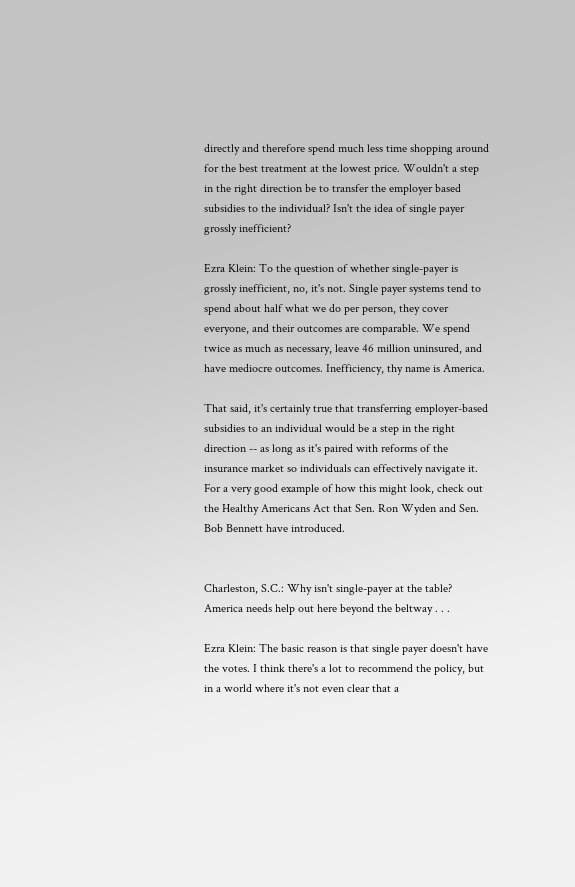directly and therefore spend much less time shopping around for the best treatment at the lowest price. Wouldn't a step in the right direction be to transfer the employer based subsidies to the individual? Isn't the idea of single payer grossly inefficient?

Ezra Klein: To the question of whether single-payer is grossly inefficient, no, it's not. Single payer systems tend to spend about half what we do per person, they cover everyone, and their outcomes are comparable. We spend twice as much as necessary, leave 46 million uninsured, and have mediocre outcomes. Inefficiency, thy name is America.

That said, it's certainly true that transferring employer-based subsidies to an individual would be a step in the right direction -- as long as it's paired with reforms of the insurance market so individuals can effectively navigate it. For a very good example of how this might look, check out the Healthy Americans Act that Sen. Ron Wyden and Sen. Bob Bennett have introduced.


Charleston, S.C.: Why isn't single-payer at the table? America needs help out here beyond the beltway . . .

Ezra Klein: The basic reason is that single payer doesn't have the votes. I think there's a lot to recommend the policy, but in a world where it's not even clear that a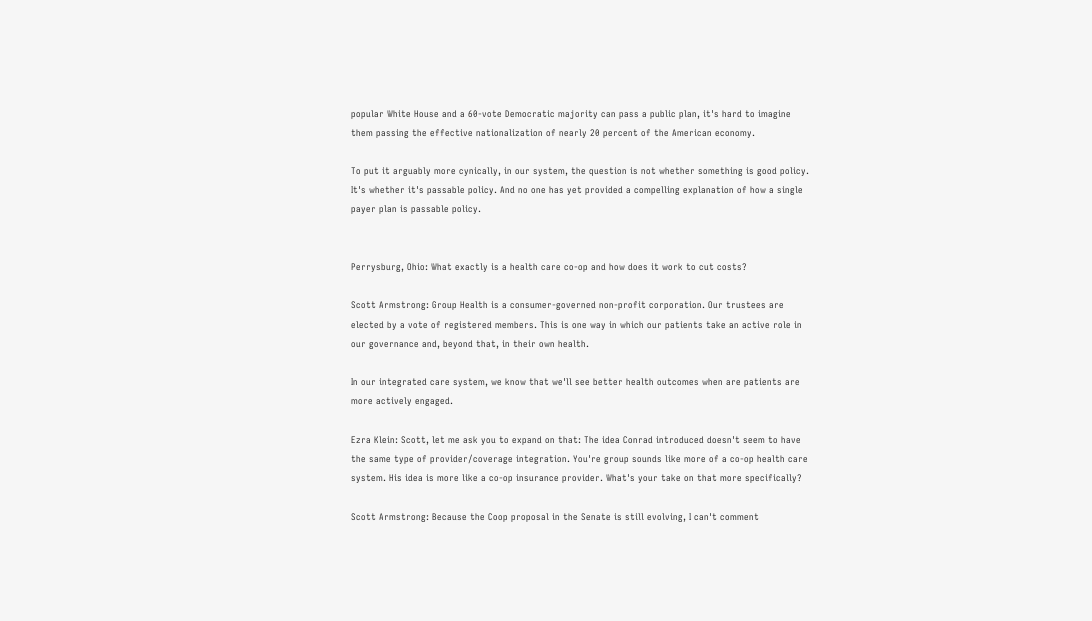popular White House and a 60-vote Democratic majority can pass a public plan, it's hard to imagine them passing the effective nationalization of nearly 20 percent of the American economy.

To put it arguably more cynically, in our system, the question is not whether something is good policy. It's whether it's passable policy. And no one has yet provided a compelling explanation of how a single payer plan is passable policy.


Perrysburg, Ohio: What exactly is a health care co-op and how does it work to cut costs?

Scott Armstrong: Group Health is a consumer-governed non-profit corporation. Our trustees are elected by a vote of registered members. This is one way in which our patients take an active role in our governance and, beyond that, in their own health.

In our integrated care system, we know that we'll see better health outcomes when are patients are more actively engaged.

Ezra Klein: Scott, let me ask you to expand on that: The idea Conrad introduced doesn't seem to have the same type of provider/coverage integration. You're group sounds like more of a co-op health care system. His idea is more like a co-op insurance provider. What's your take on that more specifically?

Scott Armstrong: Because the Coop proposal in the Senate is still evolving, I can't comment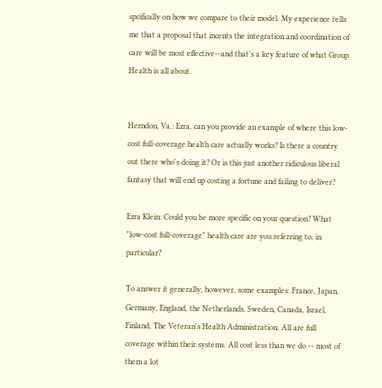spcifically on how we compare to their model. My experience tells me that a proposal that incents the integration and coordination of care will be most effective--and that's a key feature of what Group Health is all about.


Herndon, Va.: Ezra, can you provide an example of where this low-cost full-coverage health care actually works? Is there a country out there who's doing it? Or is this just another ridiculous liberal fantasy that will end up costing a fortune and failing to deliver?

Ezra Klein: Could you be more specific on your question? What "low-cost full-coverage" health care are you referring to, in particular?

To answer it generally, however, some examples: France, Japan, Germany, England, the Netherlands, Sweden, Canada, Israel, Finland, The Veteran's Health Administration. All are full coverage within their systems. All cost less than we do -- most of them a lot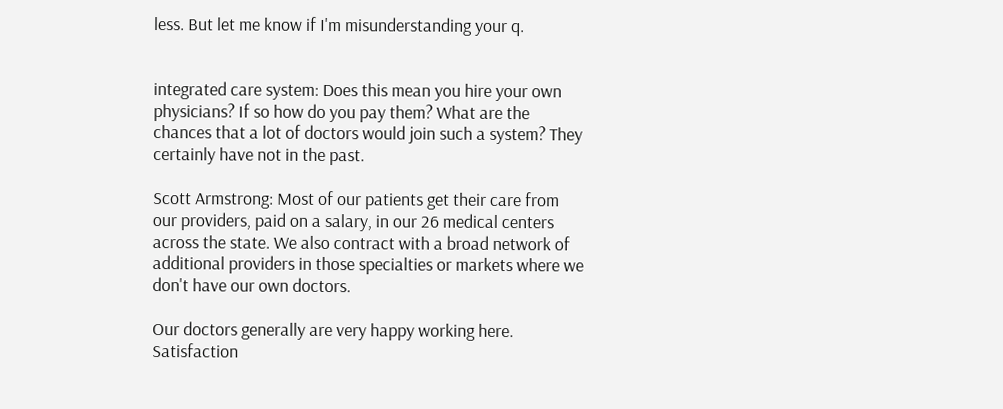less. But let me know if I'm misunderstanding your q.


integrated care system: Does this mean you hire your own physicians? If so how do you pay them? What are the chances that a lot of doctors would join such a system? They certainly have not in the past.

Scott Armstrong: Most of our patients get their care from our providers, paid on a salary, in our 26 medical centers across the state. We also contract with a broad network of additional providers in those specialties or markets where we don't have our own doctors.

Our doctors generally are very happy working here. Satisfaction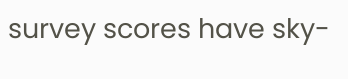survey scores have sky-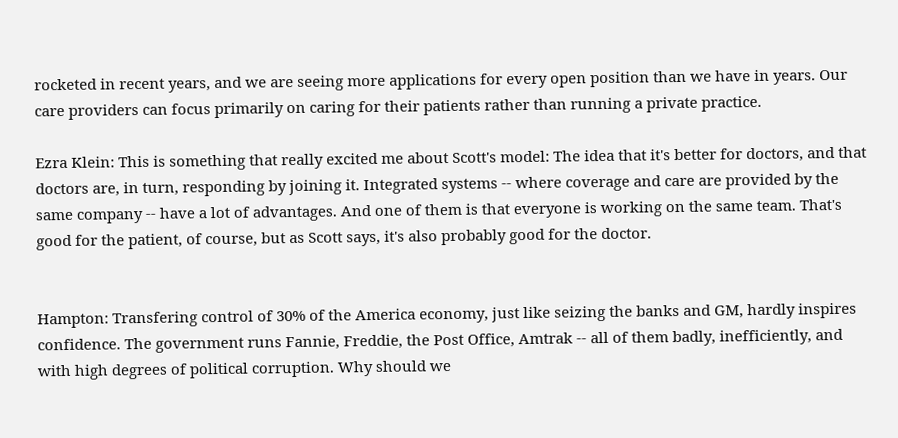rocketed in recent years, and we are seeing more applications for every open position than we have in years. Our care providers can focus primarily on caring for their patients rather than running a private practice.

Ezra Klein: This is something that really excited me about Scott's model: The idea that it's better for doctors, and that doctors are, in turn, responding by joining it. Integrated systems -- where coverage and care are provided by the same company -- have a lot of advantages. And one of them is that everyone is working on the same team. That's good for the patient, of course, but as Scott says, it's also probably good for the doctor.


Hampton: Transfering control of 30% of the America economy, just like seizing the banks and GM, hardly inspires confidence. The government runs Fannie, Freddie, the Post Office, Amtrak -- all of them badly, inefficiently, and with high degrees of political corruption. Why should we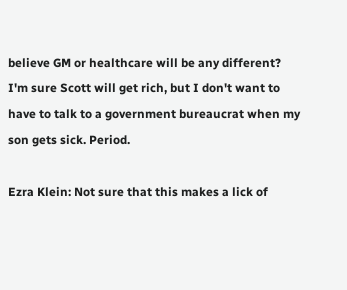believe GM or healthcare will be any different? I'm sure Scott will get rich, but I don't want to have to talk to a government bureaucrat when my son gets sick. Period.

Ezra Klein: Not sure that this makes a lick of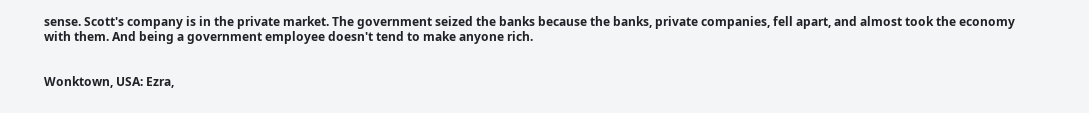sense. Scott's company is in the private market. The government seized the banks because the banks, private companies, fell apart, and almost took the economy with them. And being a government employee doesn't tend to make anyone rich.


Wonktown, USA: Ezra,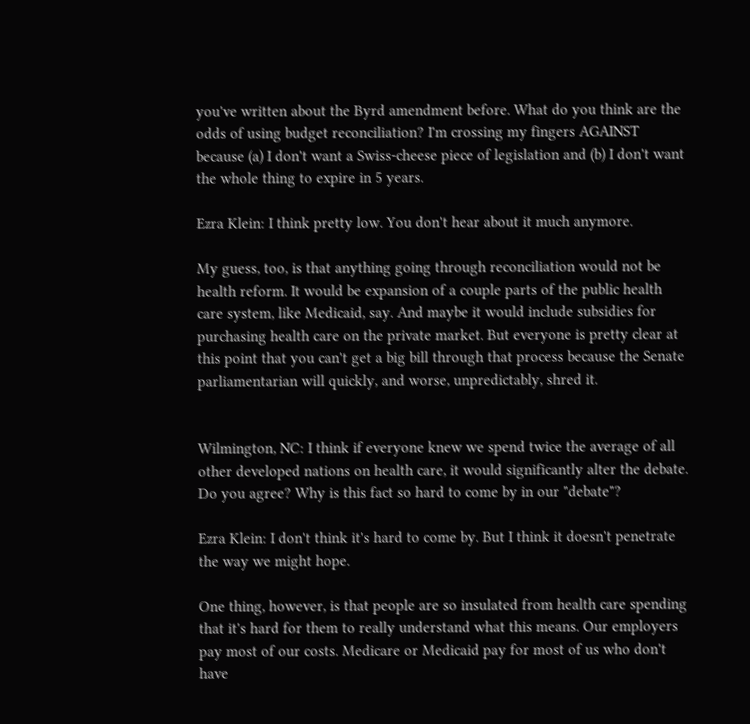you've written about the Byrd amendment before. What do you think are the odds of using budget reconciliation? I'm crossing my fingers AGAINST because (a) I don't want a Swiss-cheese piece of legislation and (b) I don't want the whole thing to expire in 5 years.

Ezra Klein: I think pretty low. You don't hear about it much anymore.

My guess, too, is that anything going through reconciliation would not be health reform. It would be expansion of a couple parts of the public health care system, like Medicaid, say. And maybe it would include subsidies for purchasing health care on the private market. But everyone is pretty clear at this point that you can't get a big bill through that process because the Senate parliamentarian will quickly, and worse, unpredictably, shred it.


Wilmington, NC: I think if everyone knew we spend twice the average of all other developed nations on health care, it would significantly alter the debate. Do you agree? Why is this fact so hard to come by in our "debate"?

Ezra Klein: I don't think it's hard to come by. But I think it doesn't penetrate the way we might hope.

One thing, however, is that people are so insulated from health care spending that it's hard for them to really understand what this means. Our employers pay most of our costs. Medicare or Medicaid pay for most of us who don't have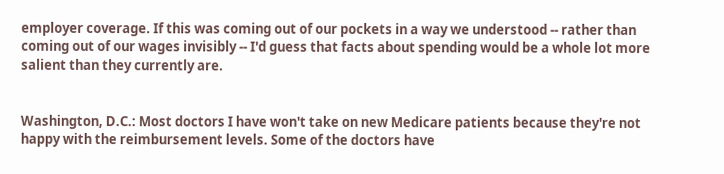employer coverage. If this was coming out of our pockets in a way we understood -- rather than coming out of our wages invisibly -- I'd guess that facts about spending would be a whole lot more salient than they currently are.


Washington, D.C.: Most doctors I have won't take on new Medicare patients because they're not happy with the reimbursement levels. Some of the doctors have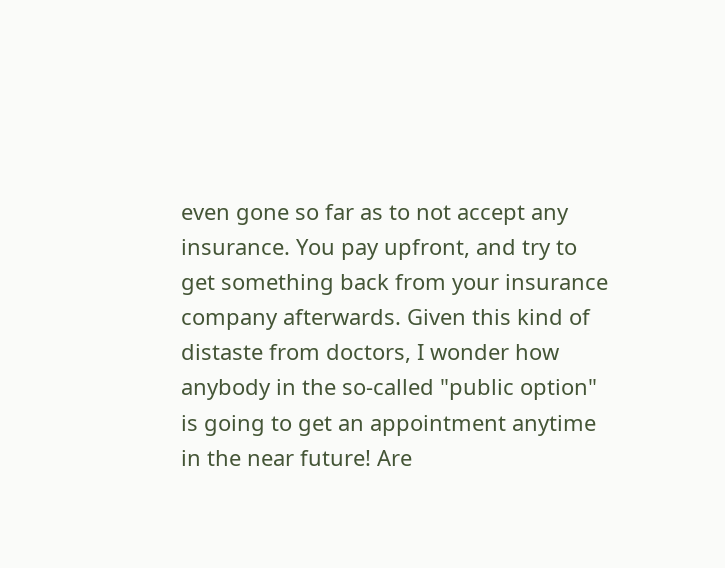even gone so far as to not accept any insurance. You pay upfront, and try to get something back from your insurance company afterwards. Given this kind of distaste from doctors, I wonder how anybody in the so-called "public option" is going to get an appointment anytime in the near future! Are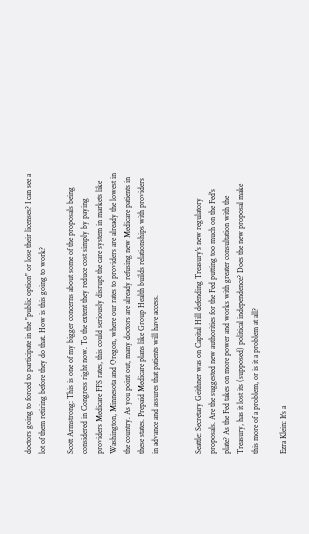doctors going to forced to participate in the "public option" or lose their licenses? I can see a lot of them retiring before they do that. How is this going to work?

Scott Armstrong: This is one of my bigger concerns about some of the proposals being considered in Congress right now. To the extent they reduce cost simply by paying providers Medicare FFS rates, this could seriously disrupt the care system in markets like Washington, Minnesota and Oregon, where our rates to providers are already the lowest in the country. As you point out, many doctors are already refusing new Medicare patients in these states. Prepaid Medicare plans like Group Health builds relationships with providers in advance and assures that patients will have access.


Seattle: Secretary Geithner was on Capital Hill defending Treasury's new regulatory proposals. Are the suggested new authorities for the Fed putting too much on the Fed's plate? As the Fed takes on more power and works with greater consultation with the Treasury, has it lost its (supposed) political independence? Does the new proposal make this more of a problem, or is it a problem at all?

Ezra Klein: It's a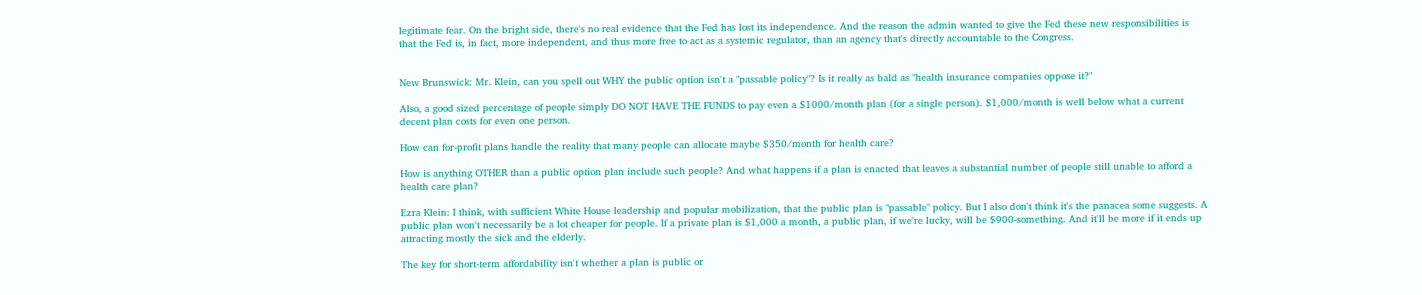legitimate fear. On the bright side, there's no real evidence that the Fed has lost its independence. And the reason the admin wanted to give the Fed these new responsibilities is that the Fed is, in fact, more independent, and thus more free to act as a systemic regulator, than an agency that's directly accountable to the Congress.


New Brunswick: Mr. Klein, can you spell out WHY the public option isn't a "passable policy"? Is it really as bald as "health insurance companies oppose it?"

Also, a good sized percentage of people simply DO NOT HAVE THE FUNDS to pay even a $1000/month plan (for a single person). $1,000/month is well below what a current decent plan costs for even one person.

How can for-profit plans handle the reality that many people can allocate maybe $350/month for health care?

How is anything OTHER than a public option plan include such people? And what happens if a plan is enacted that leaves a substantial number of people still unable to afford a health care plan?

Ezra Klein: I think, with sufficient White House leadership and popular mobilization, that the public plan is "passable" policy. But I also don't think it's the panacea some suggests. A public plan won't necessarily be a lot cheaper for people. If a private plan is $1,000 a month, a public plan, if we're lucky, will be $900-something. And it'll be more if it ends up attracting mostly the sick and the elderly.

The key for short-term affordability isn't whether a plan is public or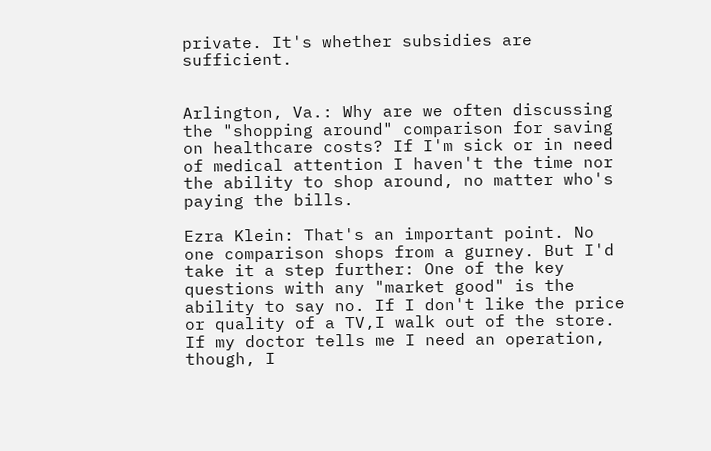private. It's whether subsidies are sufficient.


Arlington, Va.: Why are we often discussing the "shopping around" comparison for saving on healthcare costs? If I'm sick or in need of medical attention I haven't the time nor the ability to shop around, no matter who's paying the bills.

Ezra Klein: That's an important point. No one comparison shops from a gurney. But I'd take it a step further: One of the key questions with any "market good" is the ability to say no. If I don't like the price or quality of a TV,I walk out of the store. If my doctor tells me I need an operation, though, I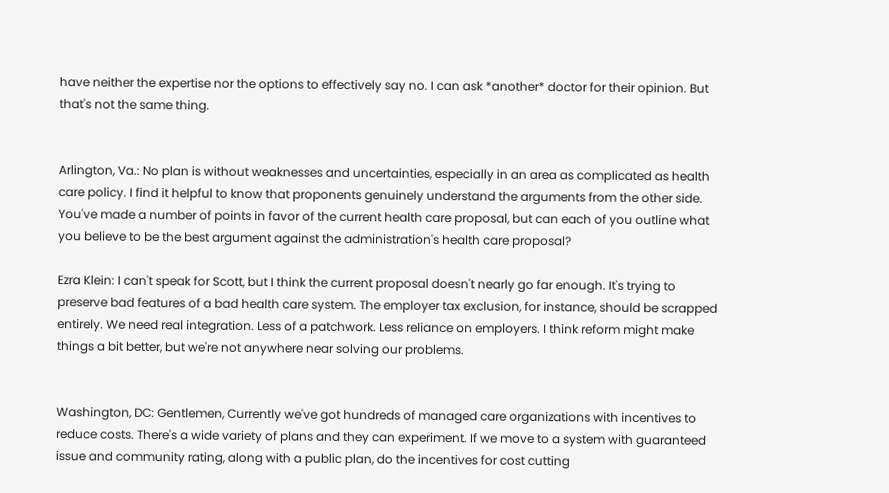have neither the expertise nor the options to effectively say no. I can ask *another* doctor for their opinion. But that's not the same thing.


Arlington, Va.: No plan is without weaknesses and uncertainties, especially in an area as complicated as health care policy. I find it helpful to know that proponents genuinely understand the arguments from the other side. You've made a number of points in favor of the current health care proposal, but can each of you outline what you believe to be the best argument against the administration's health care proposal?

Ezra Klein: I can't speak for Scott, but I think the current proposal doesn't nearly go far enough. It's trying to preserve bad features of a bad health care system. The employer tax exclusion, for instance, should be scrapped entirely. We need real integration. Less of a patchwork. Less reliance on employers. I think reform might make things a bit better, but we're not anywhere near solving our problems.


Washington, DC: Gentlemen, Currently we've got hundreds of managed care organizations with incentives to reduce costs. There's a wide variety of plans and they can experiment. If we move to a system with guaranteed issue and community rating, along with a public plan, do the incentives for cost cutting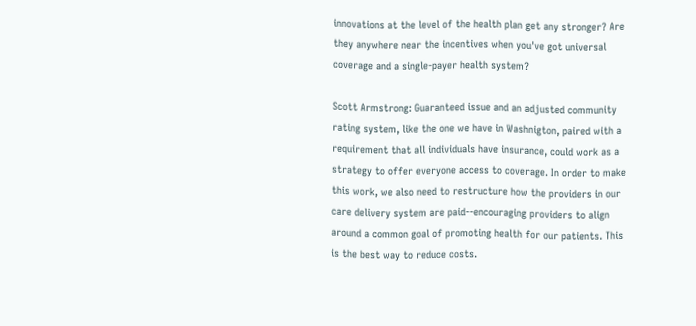innovations at the level of the health plan get any stronger? Are they anywhere near the incentives when you've got universal coverage and a single-payer health system?

Scott Armstrong: Guaranteed issue and an adjusted community rating system, like the one we have in Washnigton, paired with a requirement that all individuals have insurance, could work as a strategy to offer everyone access to coverage. In order to make this work, we also need to restructure how the providers in our care delivery system are paid--encouraging providers to align around a common goal of promoting health for our patients. This is the best way to reduce costs.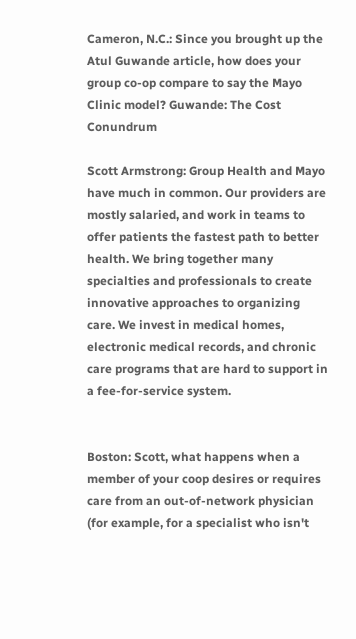Cameron, N.C.: Since you brought up the Atul Guwande article, how does your group co-op compare to say the Mayo Clinic model? Guwande: The Cost Conundrum

Scott Armstrong: Group Health and Mayo have much in common. Our providers are mostly salaried, and work in teams to offer patients the fastest path to better health. We bring together many specialties and professionals to create innovative approaches to organizing care. We invest in medical homes, electronic medical records, and chronic care programs that are hard to support in a fee-for-service system.


Boston: Scott, what happens when a member of your coop desires or requires care from an out-of-network physician (for example, for a specialist who isn't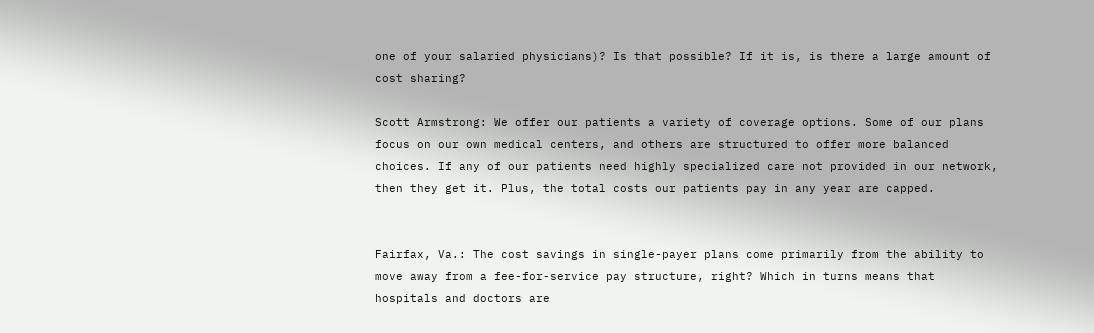one of your salaried physicians)? Is that possible? If it is, is there a large amount of cost sharing?

Scott Armstrong: We offer our patients a variety of coverage options. Some of our plans focus on our own medical centers, and others are structured to offer more balanced choices. If any of our patients need highly specialized care not provided in our network, then they get it. Plus, the total costs our patients pay in any year are capped.


Fairfax, Va.: The cost savings in single-payer plans come primarily from the ability to move away from a fee-for-service pay structure, right? Which in turns means that hospitals and doctors are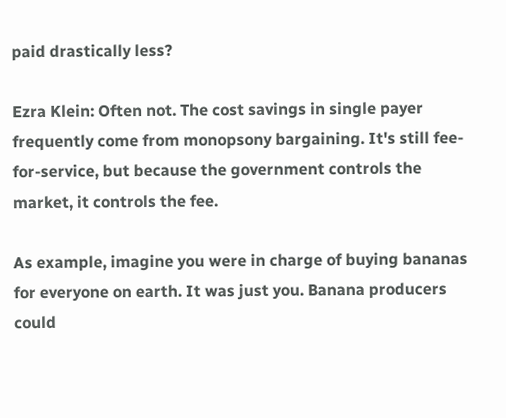paid drastically less?

Ezra Klein: Often not. The cost savings in single payer frequently come from monopsony bargaining. It's still fee-for-service, but because the government controls the market, it controls the fee.

As example, imagine you were in charge of buying bananas for everyone on earth. It was just you. Banana producers could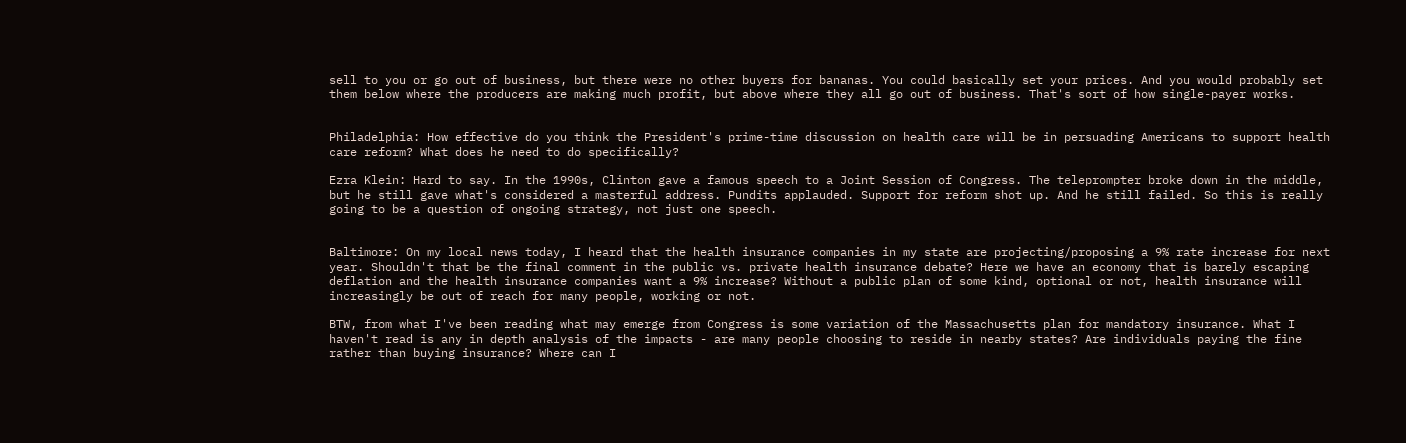sell to you or go out of business, but there were no other buyers for bananas. You could basically set your prices. And you would probably set them below where the producers are making much profit, but above where they all go out of business. That's sort of how single-payer works.


Philadelphia: How effective do you think the President's prime-time discussion on health care will be in persuading Americans to support health care reform? What does he need to do specifically?

Ezra Klein: Hard to say. In the 1990s, Clinton gave a famous speech to a Joint Session of Congress. The teleprompter broke down in the middle, but he still gave what's considered a masterful address. Pundits applauded. Support for reform shot up. And he still failed. So this is really going to be a question of ongoing strategy, not just one speech.


Baltimore: On my local news today, I heard that the health insurance companies in my state are projecting/proposing a 9% rate increase for next year. Shouldn't that be the final comment in the public vs. private health insurance debate? Here we have an economy that is barely escaping deflation and the health insurance companies want a 9% increase? Without a public plan of some kind, optional or not, health insurance will increasingly be out of reach for many people, working or not.

BTW, from what I've been reading what may emerge from Congress is some variation of the Massachusetts plan for mandatory insurance. What I haven't read is any in depth analysis of the impacts - are many people choosing to reside in nearby states? Are individuals paying the fine rather than buying insurance? Where can I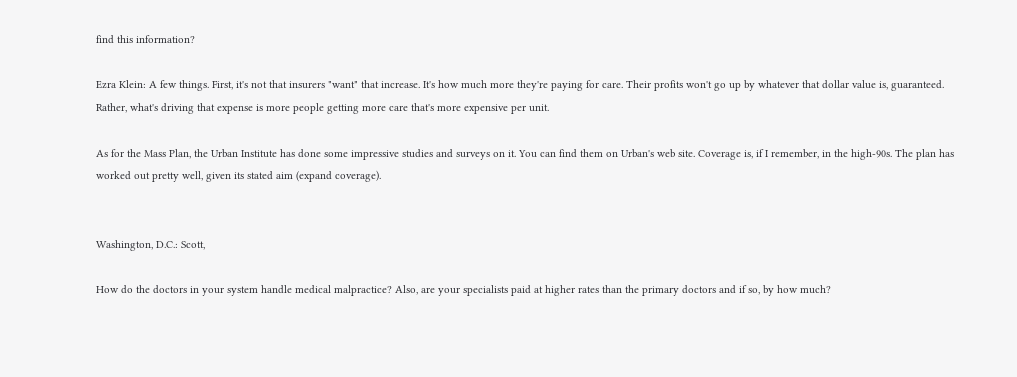find this information?

Ezra Klein: A few things. First, it's not that insurers "want" that increase. It's how much more they're paying for care. Their profits won't go up by whatever that dollar value is, guaranteed. Rather, what's driving that expense is more people getting more care that's more expensive per unit.

As for the Mass Plan, the Urban Institute has done some impressive studies and surveys on it. You can find them on Urban's web site. Coverage is, if I remember, in the high-90s. The plan has worked out pretty well, given its stated aim (expand coverage).


Washington, D.C.: Scott,

How do the doctors in your system handle medical malpractice? Also, are your specialists paid at higher rates than the primary doctors and if so, by how much?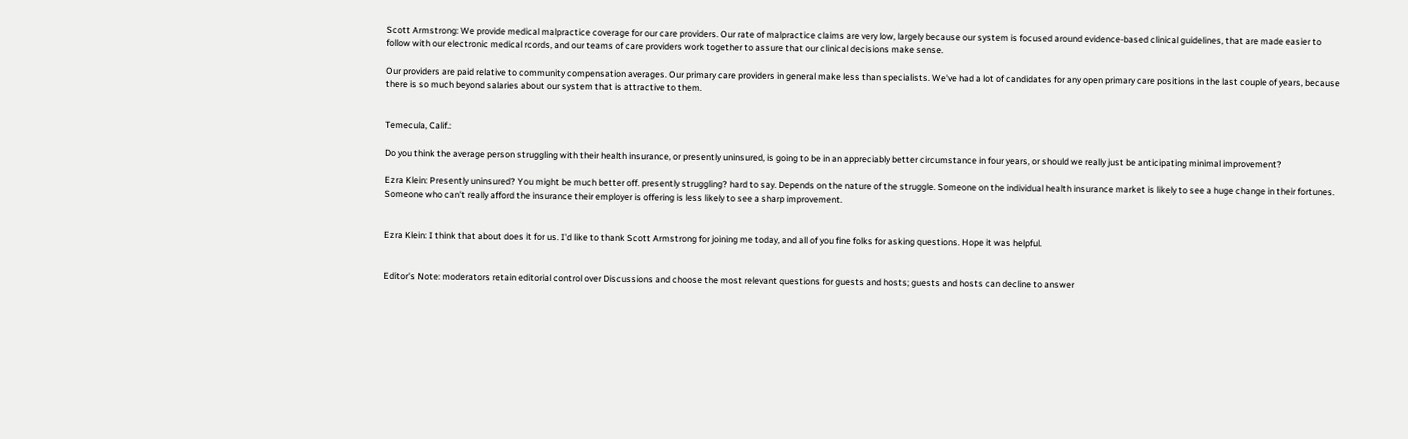Scott Armstrong: We provide medical malpractice coverage for our care providers. Our rate of malpractice claims are very low, largely because our system is focused around evidence-based clinical guidelines, that are made easier to follow with our electronic medical rcords, and our teams of care providers work together to assure that our clinical decisions make sense.

Our providers are paid relative to community compensation averages. Our primary care providers in general make less than specialists. We've had a lot of candidates for any open primary care positions in the last couple of years, because there is so much beyond salaries about our system that is attractive to them.


Temecula, Calif.:

Do you think the average person struggling with their health insurance, or presently uninsured, is going to be in an appreciably better circumstance in four years, or should we really just be anticipating minimal improvement?

Ezra Klein: Presently uninsured? You might be much better off. presently struggling? hard to say. Depends on the nature of the struggle. Someone on the individual health insurance market is likely to see a huge change in their fortunes. Someone who can't really afford the insurance their employer is offering is less likely to see a sharp improvement.


Ezra Klein: I think that about does it for us. I'd like to thank Scott Armstrong for joining me today, and all of you fine folks for asking questions. Hope it was helpful.


Editor's Note: moderators retain editorial control over Discussions and choose the most relevant questions for guests and hosts; guests and hosts can decline to answer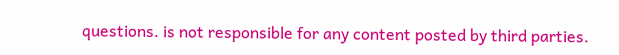questions. is not responsible for any content posted by third parties.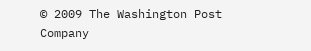© 2009 The Washington Post Company